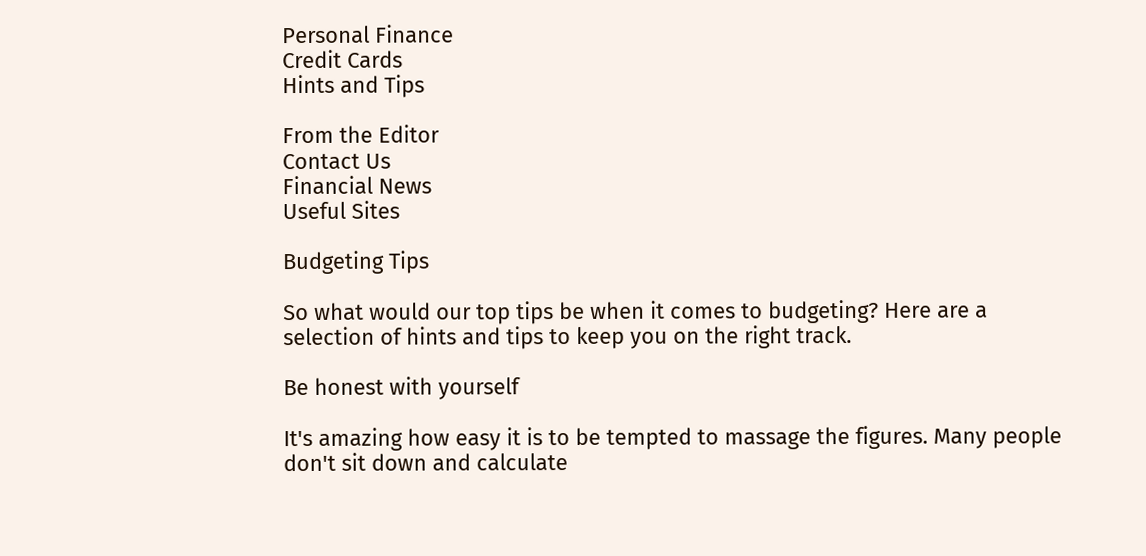Personal Finance
Credit Cards
Hints and Tips

From the Editor
Contact Us
Financial News
Useful Sites

Budgeting Tips

So what would our top tips be when it comes to budgeting? Here are a selection of hints and tips to keep you on the right track.

Be honest with yourself

It's amazing how easy it is to be tempted to massage the figures. Many people don't sit down and calculate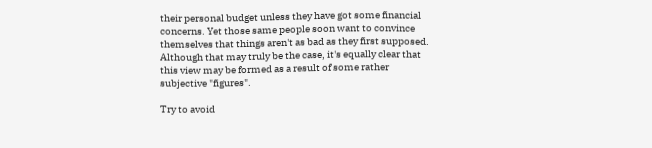their personal budget unless they have got some financial concerns. Yet those same people soon want to convince themselves that things aren't as bad as they first supposed. Although that may truly be the case, it's equally clear that this view may be formed as a result of some rather subjective "figures".

Try to avoid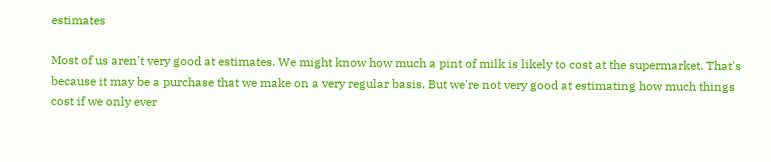estimates

Most of us aren't very good at estimates. We might know how much a pint of milk is likely to cost at the supermarket. That's because it may be a purchase that we make on a very regular basis. But we're not very good at estimating how much things cost if we only ever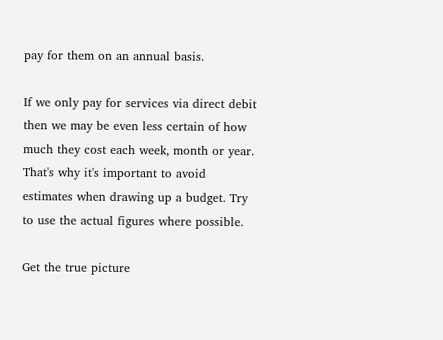pay for them on an annual basis.

If we only pay for services via direct debit then we may be even less certain of how much they cost each week, month or year. That's why it's important to avoid estimates when drawing up a budget. Try to use the actual figures where possible.

Get the true picture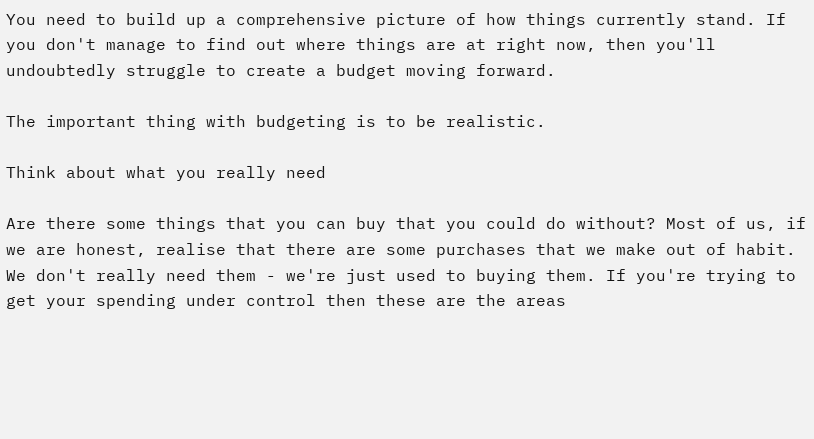You need to build up a comprehensive picture of how things currently stand. If you don't manage to find out where things are at right now, then you'll undoubtedly struggle to create a budget moving forward.

The important thing with budgeting is to be realistic.

Think about what you really need

Are there some things that you can buy that you could do without? Most of us, if we are honest, realise that there are some purchases that we make out of habit. We don't really need them - we're just used to buying them. If you're trying to get your spending under control then these are the areas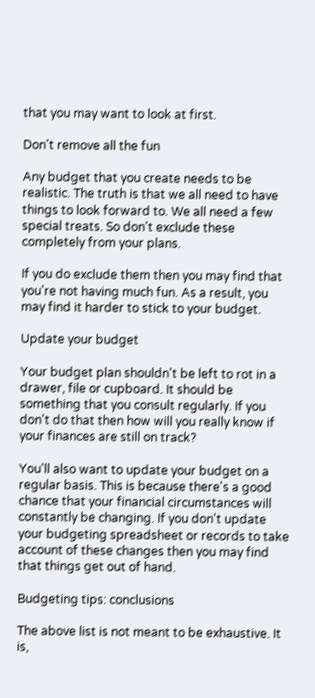that you may want to look at first.

Don't remove all the fun

Any budget that you create needs to be realistic. The truth is that we all need to have things to look forward to. We all need a few special treats. So don't exclude these completely from your plans.

If you do exclude them then you may find that you're not having much fun. As a result, you may find it harder to stick to your budget.

Update your budget

Your budget plan shouldn't be left to rot in a drawer, file or cupboard. It should be something that you consult regularly. If you don't do that then how will you really know if your finances are still on track?

You'll also want to update your budget on a regular basis. This is because there's a good chance that your financial circumstances will constantly be changing. If you don't update your budgeting spreadsheet or records to take account of these changes then you may find that things get out of hand.

Budgeting tips: conclusions

The above list is not meant to be exhaustive. It is,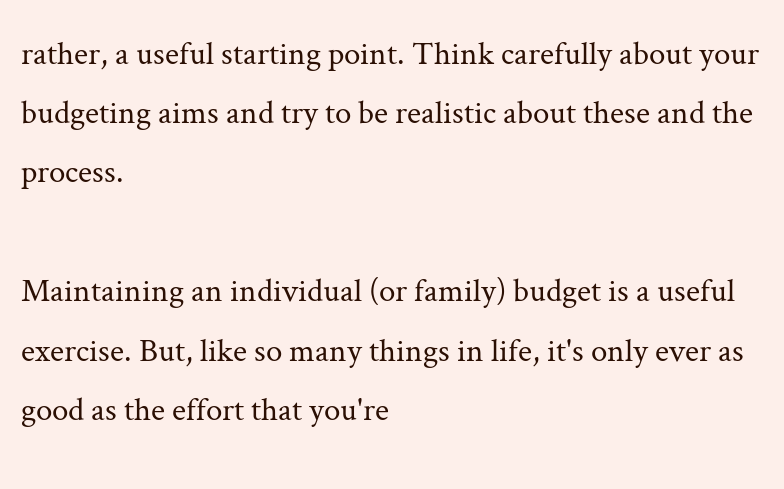rather, a useful starting point. Think carefully about your budgeting aims and try to be realistic about these and the process.

Maintaining an individual (or family) budget is a useful exercise. But, like so many things in life, it's only ever as good as the effort that you're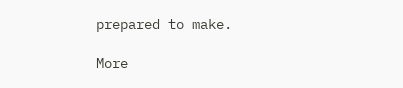prepared to make.

More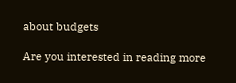about budgets

Are you interested in reading more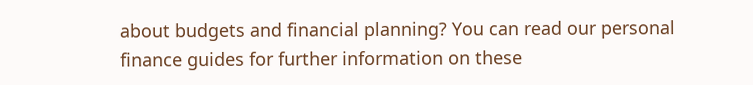about budgets and financial planning? You can read our personal finance guides for further information on these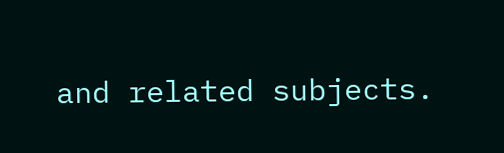and related subjects.